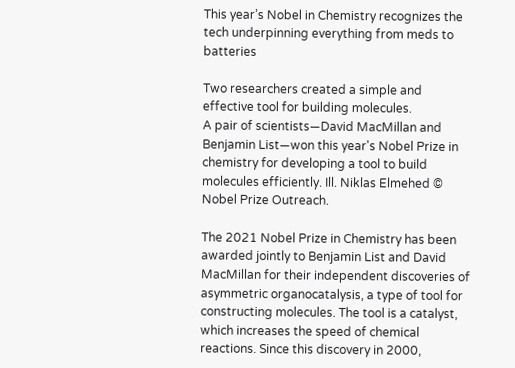This year’s Nobel in Chemistry recognizes the tech underpinning everything from meds to batteries

Two researchers created a simple and effective tool for building molecules.
A pair of scientists—David MacMillan and Benjamin List—won this year's Nobel Prize in chemistry for developing a tool to build molecules efficiently. Ill. Niklas Elmehed © Nobel Prize Outreach.

The 2021 Nobel Prize in Chemistry has been awarded jointly to Benjamin List and David MacMillan for their independent discoveries of asymmetric organocatalysis, a type of tool for constructing molecules. The tool is a catalyst, which increases the speed of chemical reactions. Since this discovery in 2000,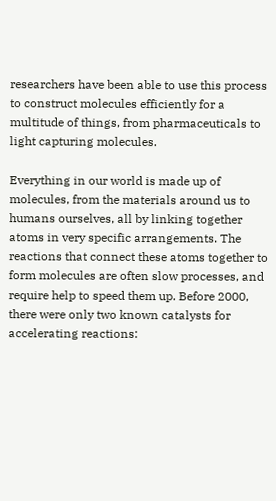researchers have been able to use this process to construct molecules efficiently for a multitude of things, from pharmaceuticals to light capturing molecules.

Everything in our world is made up of molecules, from the materials around us to humans ourselves, all by linking together atoms in very specific arrangements. The reactions that connect these atoms together to form molecules are often slow processes, and require help to speed them up. Before 2000, there were only two known catalysts for accelerating reactions: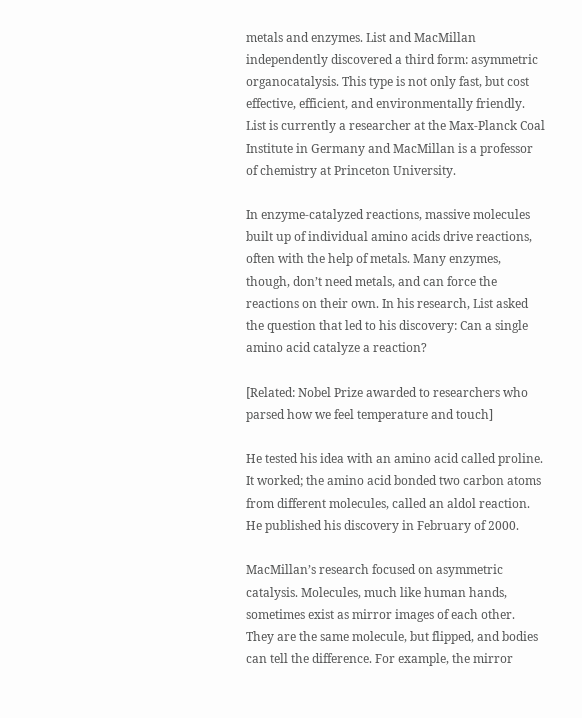metals and enzymes. List and MacMillan independently discovered a third form: asymmetric organocatalysis. This type is not only fast, but cost effective, efficient, and environmentally friendly. List is currently a researcher at the Max-Planck Coal Institute in Germany and MacMillan is a professor of chemistry at Princeton University.

In enzyme-catalyzed reactions, massive molecules built up of individual amino acids drive reactions, often with the help of metals. Many enzymes, though, don’t need metals, and can force the reactions on their own. In his research, List asked the question that led to his discovery: Can a single amino acid catalyze a reaction?

[Related: Nobel Prize awarded to researchers who parsed how we feel temperature and touch]

He tested his idea with an amino acid called proline. It worked; the amino acid bonded two carbon atoms from different molecules, called an aldol reaction. He published his discovery in February of 2000.

MacMillan’s research focused on asymmetric catalysis. Molecules, much like human hands, sometimes exist as mirror images of each other. They are the same molecule, but flipped, and bodies can tell the difference. For example, the mirror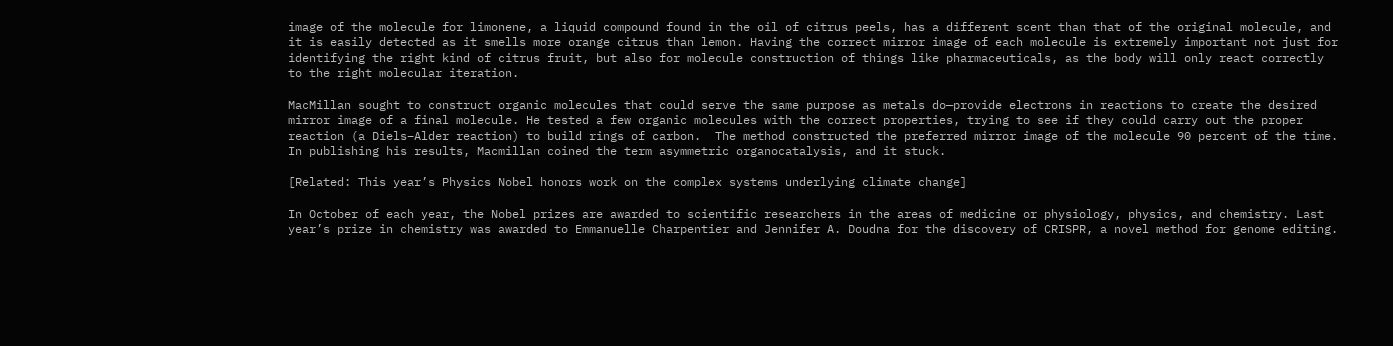image of the molecule for limonene, a liquid compound found in the oil of citrus peels, has a different scent than that of the original molecule, and it is easily detected as it smells more orange citrus than lemon. Having the correct mirror image of each molecule is extremely important not just for identifying the right kind of citrus fruit, but also for molecule construction of things like pharmaceuticals, as the body will only react correctly to the right molecular iteration.

MacMillan sought to construct organic molecules that could serve the same purpose as metals do—provide electrons in reactions to create the desired mirror image of a final molecule. He tested a few organic molecules with the correct properties, trying to see if they could carry out the proper reaction (a Diels–Alder reaction) to build rings of carbon.  The method constructed the preferred mirror image of the molecule 90 percent of the time. In publishing his results, Macmillan coined the term asymmetric organocatalysis, and it stuck.

[Related: This year’s Physics Nobel honors work on the complex systems underlying climate change]

In October of each year, the Nobel prizes are awarded to scientific researchers in the areas of medicine or physiology, physics, and chemistry. Last year’s prize in chemistry was awarded to Emmanuelle Charpentier and Jennifer A. Doudna for the discovery of CRISPR, a novel method for genome editing.